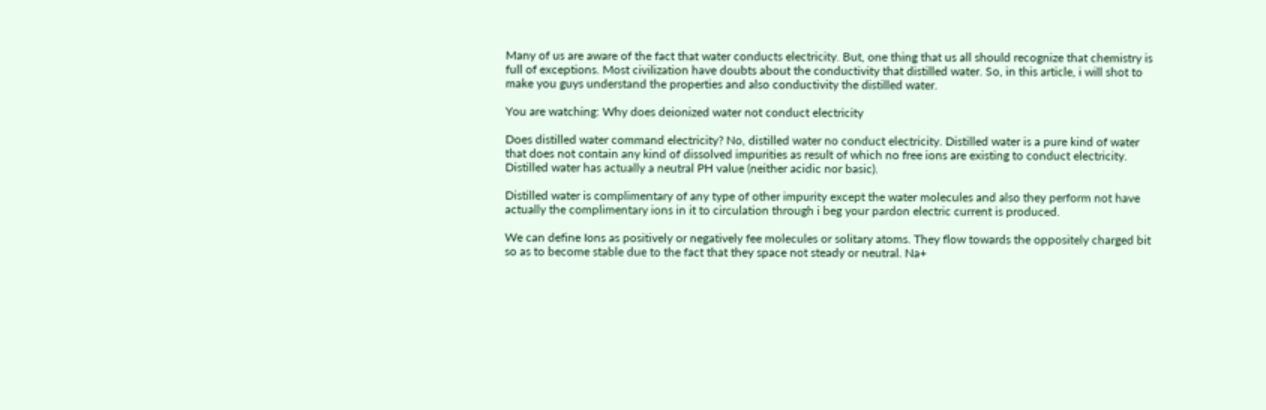Many of us are aware of the fact that water conducts electricity. But, one thing that us all should recognize that chemistry is full of exceptions. Most civilization have doubts about the conductivity that distilled water. So, in this article, i will shot to make you guys understand the properties and also conductivity the distilled water.

You are watching: Why does deionized water not conduct electricity

Does distilled water command electricity? No, distilled water no conduct electricity. Distilled water is a pure kind of water that does not contain any kind of dissolved impurities as result of which no free ions are existing to conduct electricity. Distilled water has actually a neutral PH value (neither acidic nor basic).

Distilled water is complimentary of any type of other impurity except the water molecules and also they perform not have actually the complimentary ions in it to circulation through i beg your pardon electric current is produced.

We can define Ions as positively or negatively fee molecules or solitary atoms. They flow towards the oppositely charged bit so as to become stable due to the fact that they space not steady or neutral. Na+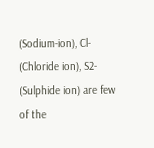(Sodium-ion), Cl- (Chloride ion), S2- (Sulphide ion) are few of the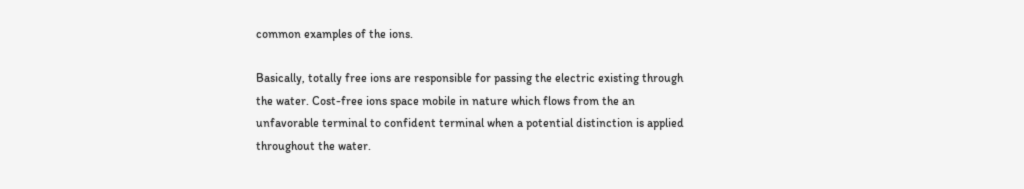common examples of the ions.

Basically, totally free ions are responsible for passing the electric existing through the water. Cost-free ions space mobile in nature which flows from the an unfavorable terminal to confident terminal when a potential distinction is applied throughout the water.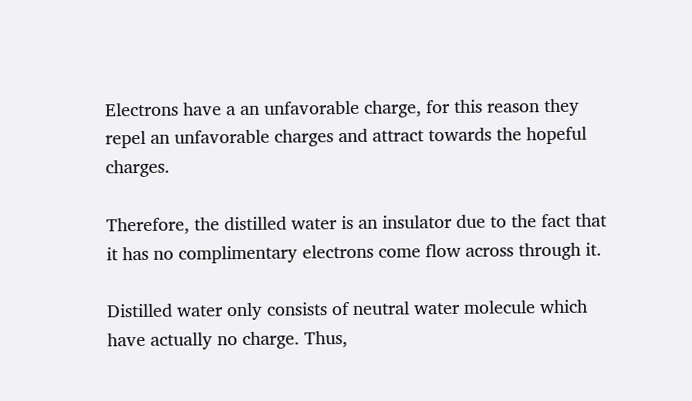Electrons have a an unfavorable charge, for this reason they repel an unfavorable charges and attract towards the hopeful charges.

Therefore, the distilled water is an insulator due to the fact that it has no complimentary electrons come flow across through it.

Distilled water only consists of neutral water molecule which have actually no charge. Thus,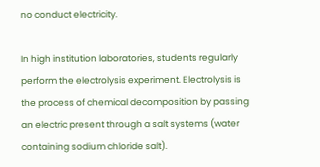no conduct electricity.

In high institution laboratories, students regularly perform the electrolysis experiment. Electrolysis is the process of chemical decomposition by passing an electric present through a salt systems (water containing sodium chloride salt).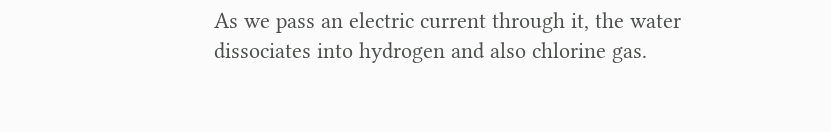As we pass an electric current through it, the water dissociates into hydrogen and also chlorine gas.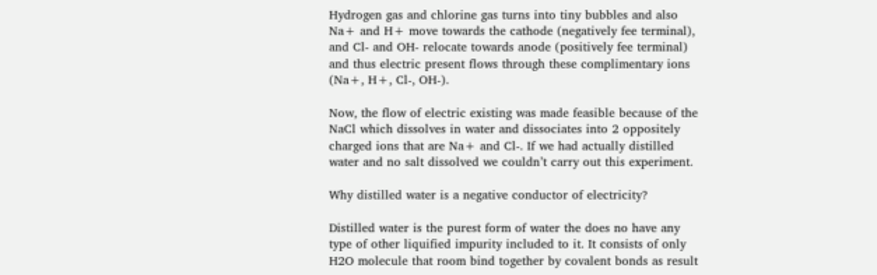Hydrogen gas and chlorine gas turns into tiny bubbles and also Na+ and H+ move towards the cathode (negatively fee terminal), and Cl- and OH- relocate towards anode (positively fee terminal) and thus electric present flows through these complimentary ions (Na+, H+, Cl-, OH-).

Now, the flow of electric existing was made feasible because of the NaCl which dissolves in water and dissociates into 2 oppositely charged ions that are Na+ and Cl-. If we had actually distilled water and no salt dissolved we couldn’t carry out this experiment.

Why distilled water is a negative conductor of electricity?

Distilled water is the purest form of water the does no have any type of other liquified impurity included to it. It consists of only H2O molecule that room bind together by covalent bonds as result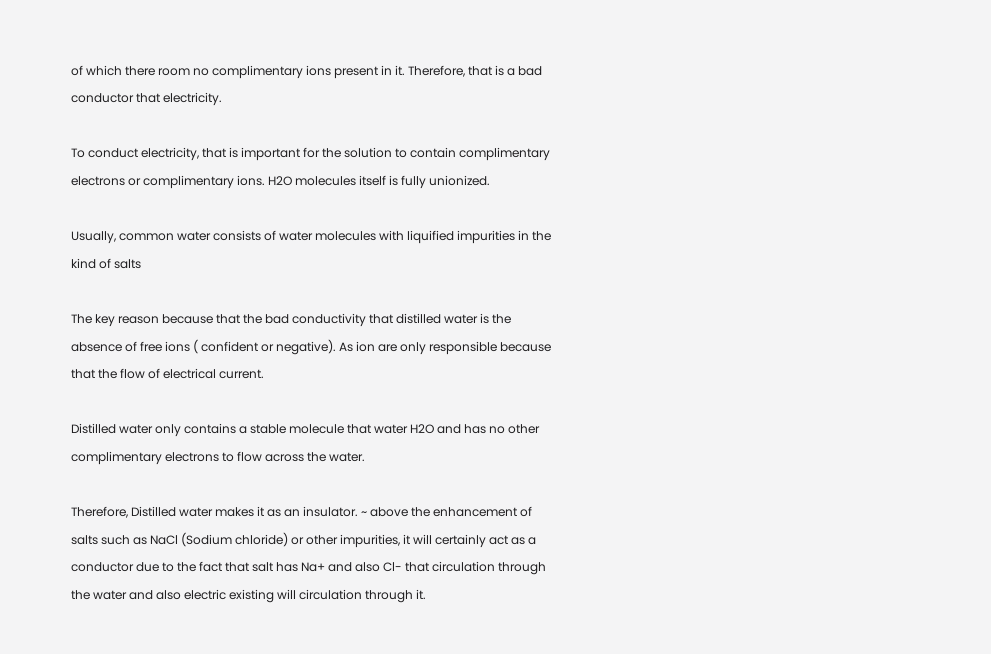of which there room no complimentary ions present in it. Therefore, that is a bad conductor that electricity.

To conduct electricity, that is important for the solution to contain complimentary electrons or complimentary ions. H2O molecules itself is fully unionized.

Usually, common water consists of water molecules with liquified impurities in the kind of salts

The key reason because that the bad conductivity that distilled water is the absence of free ions ( confident or negative). As ion are only responsible because that the flow of electrical current.

Distilled water only contains a stable molecule that water H2O and has no other complimentary electrons to flow across the water.

Therefore, Distilled water makes it as an insulator. ~ above the enhancement of salts such as NaCl (Sodium chloride) or other impurities, it will certainly act as a conductor due to the fact that salt has Na+ and also Cl- that circulation through the water and also electric existing will circulation through it.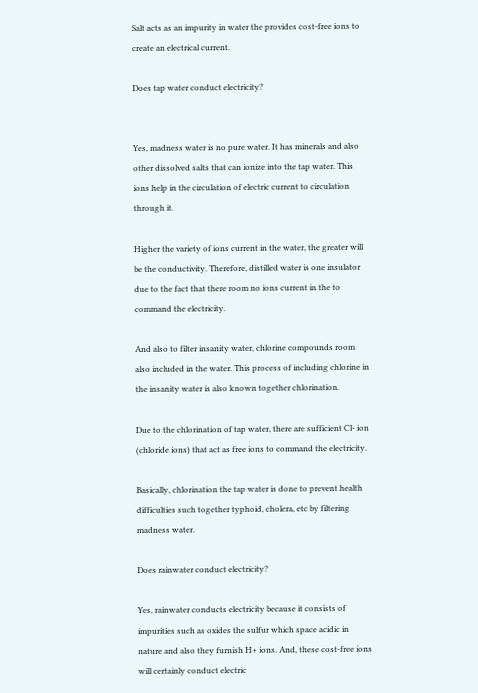Salt acts as an impurity in water the provides cost-free ions to create an electrical current.

Does tap water conduct electricity?


Yes, madness water is no pure water. It has minerals and also other dissolved salts that can ionize into the tap water. This ions help in the circulation of electric current to circulation through it.

Higher the variety of ions current in the water, the greater will be the conductivity. Therefore, distilled water is one insulator due to the fact that there room no ions current in the to command the electricity.

And also to filter insanity water, chlorine compounds room also included in the water. This process of including chlorine in the insanity water is also known together chlorination.

Due to the chlorination of tap water, there are sufficient Cl- ion (chloride ions) that act as free ions to command the electricity.

Basically, chlorination the tap water is done to prevent health difficulties such together typhoid, cholera, etc by filtering madness water.

Does rainwater conduct electricity?

Yes, rainwater conducts electricity because it consists of impurities such as oxides the sulfur which space acidic in nature and also they furnish H+ ions. And, these cost-free ions will certainly conduct electric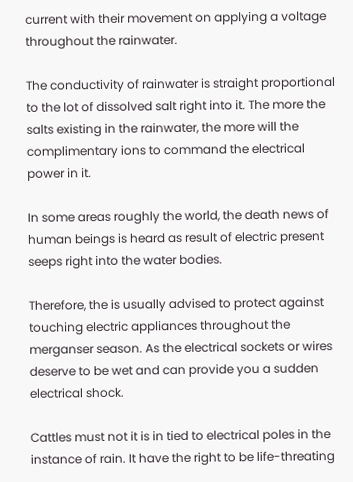current with their movement on applying a voltage throughout the rainwater.

The conductivity of rainwater is straight proportional to the lot of dissolved salt right into it. The more the salts existing in the rainwater, the more will the complimentary ions to command the electrical power in it.

In some areas roughly the world, the death news of human beings is heard as result of electric present seeps right into the water bodies.

Therefore, the is usually advised to protect against touching electric appliances throughout the merganser season. As the electrical sockets or wires deserve to be wet and can provide you a sudden electrical shock.

Cattles must not it is in tied to electrical poles in the instance of rain. It have the right to be life-threating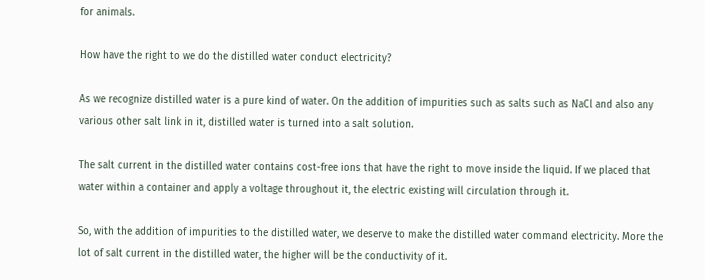for animals.

How have the right to we do the distilled water conduct electricity?

As we recognize distilled water is a pure kind of water. On the addition of impurities such as salts such as NaCl and also any various other salt link in it, distilled water is turned into a salt solution.

The salt current in the distilled water contains cost-free ions that have the right to move inside the liquid. If we placed that water within a container and apply a voltage throughout it, the electric existing will circulation through it.

So, with the addition of impurities to the distilled water, we deserve to make the distilled water command electricity. More the lot of salt current in the distilled water, the higher will be the conductivity of it.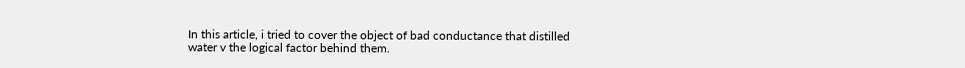In this article, i tried to cover the object of bad conductance that distilled water v the logical factor behind them.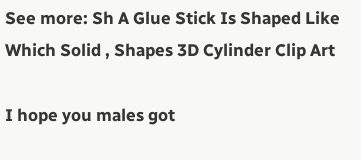See more: Sh A Glue Stick Is Shaped Like Which Solid , Shapes 3D Cylinder Clip Art

I hope you males got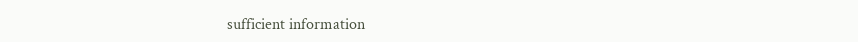sufficient information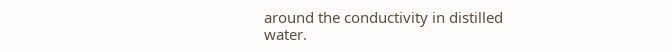around the conductivity in distilled water.